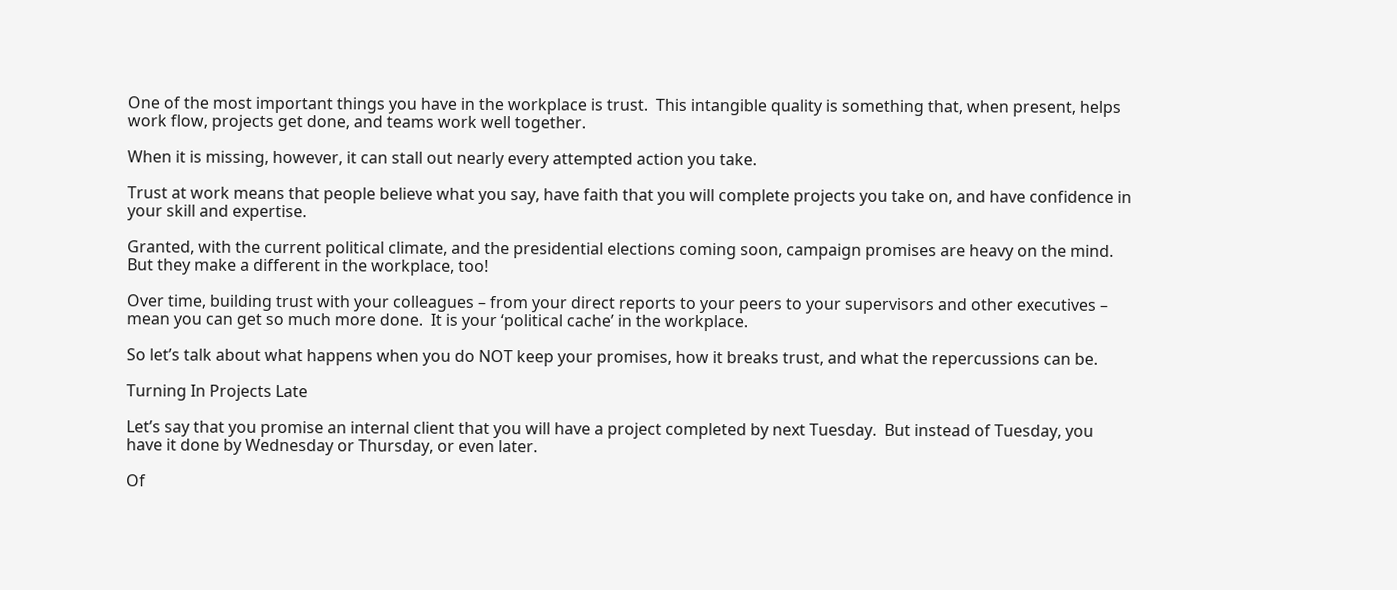One of the most important things you have in the workplace is trust.  This intangible quality is something that, when present, helps work flow, projects get done, and teams work well together.

When it is missing, however, it can stall out nearly every attempted action you take.

Trust at work means that people believe what you say, have faith that you will complete projects you take on, and have confidence in your skill and expertise.

Granted, with the current political climate, and the presidential elections coming soon, campaign promises are heavy on the mind.  But they make a different in the workplace, too!

Over time, building trust with your colleagues – from your direct reports to your peers to your supervisors and other executives – mean you can get so much more done.  It is your ‘political cache’ in the workplace.

So let’s talk about what happens when you do NOT keep your promises, how it breaks trust, and what the repercussions can be.

Turning In Projects Late

Let’s say that you promise an internal client that you will have a project completed by next Tuesday.  But instead of Tuesday, you have it done by Wednesday or Thursday, or even later.

Of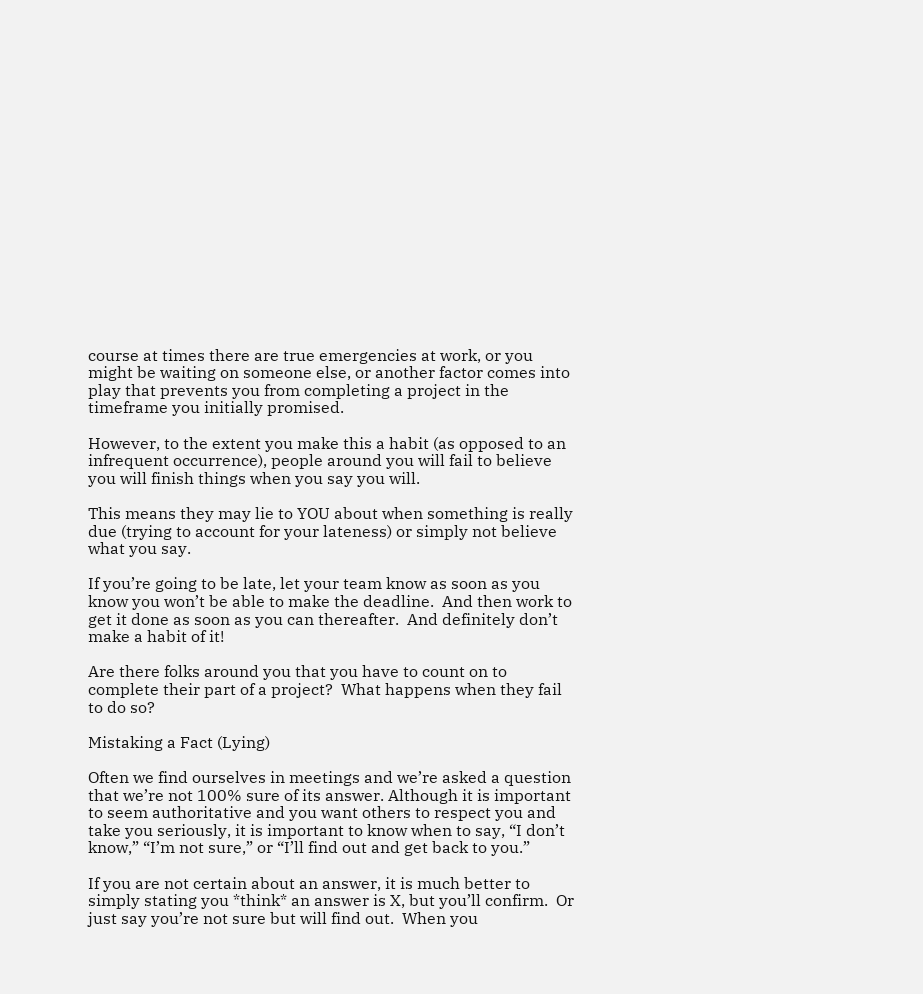course at times there are true emergencies at work, or you might be waiting on someone else, or another factor comes into play that prevents you from completing a project in the timeframe you initially promised.

However, to the extent you make this a habit (as opposed to an infrequent occurrence), people around you will fail to believe you will finish things when you say you will.

This means they may lie to YOU about when something is really due (trying to account for your lateness) or simply not believe what you say.

If you’re going to be late, let your team know as soon as you know you won’t be able to make the deadline.  And then work to get it done as soon as you can thereafter.  And definitely don’t make a habit of it!

Are there folks around you that you have to count on to complete their part of a project?  What happens when they fail to do so?

Mistaking a Fact (Lying)

Often we find ourselves in meetings and we’re asked a question that we’re not 100% sure of its answer. Although it is important to seem authoritative and you want others to respect you and take you seriously, it is important to know when to say, “I don’t know,” “I’m not sure,” or “I’ll find out and get back to you.”

If you are not certain about an answer, it is much better to simply stating you *think* an answer is X, but you’ll confirm.  Or just say you’re not sure but will find out.  When you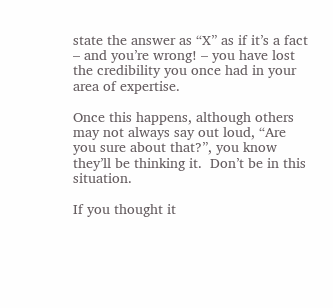state the answer as “X” as if it’s a fact – and you’re wrong! – you have lost the credibility you once had in your area of expertise.

Once this happens, although others may not always say out loud, “Are you sure about that?”, you know they’ll be thinking it.  Don’t be in this situation.

If you thought it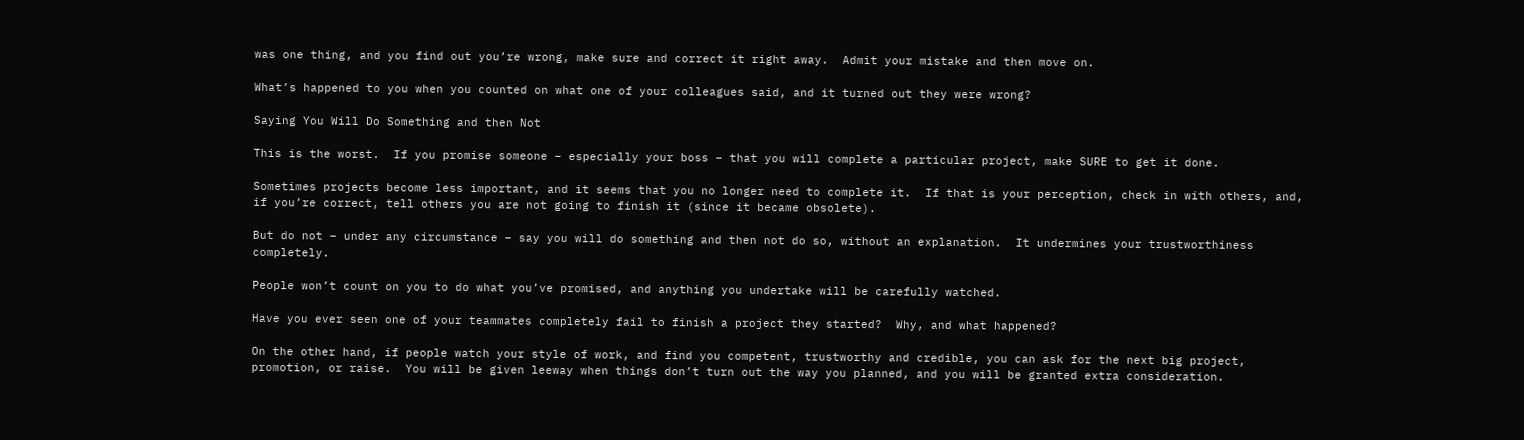was one thing, and you find out you’re wrong, make sure and correct it right away.  Admit your mistake and then move on.

What’s happened to you when you counted on what one of your colleagues said, and it turned out they were wrong?

Saying You Will Do Something and then Not

This is the worst.  If you promise someone – especially your boss – that you will complete a particular project, make SURE to get it done.

Sometimes projects become less important, and it seems that you no longer need to complete it.  If that is your perception, check in with others, and, if you’re correct, tell others you are not going to finish it (since it became obsolete).

But do not – under any circumstance – say you will do something and then not do so, without an explanation.  It undermines your trustworthiness completely.

People won’t count on you to do what you’ve promised, and anything you undertake will be carefully watched.

Have you ever seen one of your teammates completely fail to finish a project they started?  Why, and what happened?

On the other hand, if people watch your style of work, and find you competent, trustworthy and credible, you can ask for the next big project, promotion, or raise.  You will be given leeway when things don’t turn out the way you planned, and you will be granted extra consideration.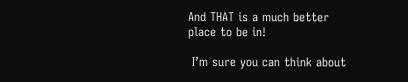And THAT is a much better place to be in!

 I’m sure you can think about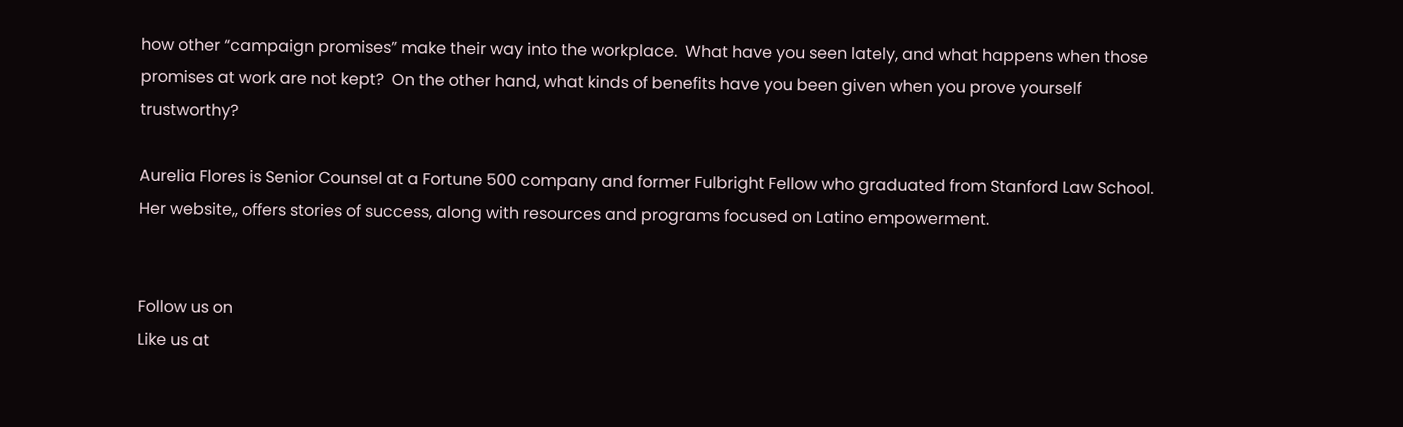how other “campaign promises” make their way into the workplace.  What have you seen lately, and what happens when those promises at work are not kept?  On the other hand, what kinds of benefits have you been given when you prove yourself trustworthy?

Aurelia Flores is Senior Counsel at a Fortune 500 company and former Fulbright Fellow who graduated from Stanford Law School. Her website,, offers stories of success, along with resources and programs focused on Latino empowerment.


Follow us on
Like us at